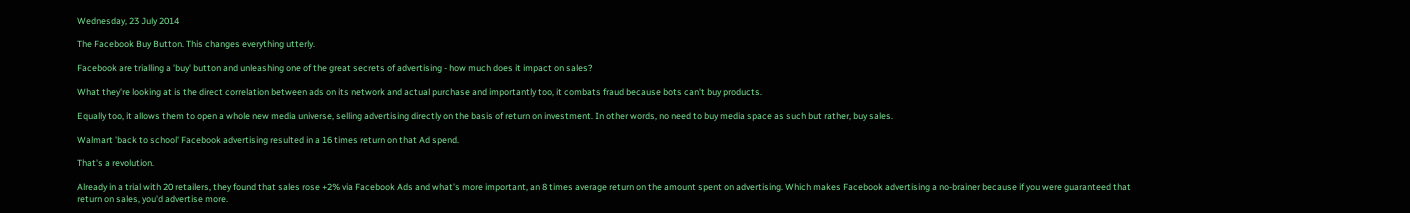Wednesday, 23 July 2014

The Facebook Buy Button. This changes everything utterly.

Facebook are trialling a 'buy' button and unleashing one of the great secrets of advertising - how much does it impact on sales?

What they're looking at is the direct correlation between ads on its network and actual purchase and importantly too, it combats fraud because bots can't buy products.

Equally too, it allows them to open a whole new media universe, selling advertising directly on the basis of return on investment. In other words, no need to buy media space as such but rather, buy sales.

Walmart 'back to school' Facebook advertising resulted in a 16 times return on that Ad spend.

That's a revolution.

Already in a trial with 20 retailers, they found that sales rose +2% via Facebook Ads and what's more important, an 8 times average return on the amount spent on advertising. Which makes Facebook advertising a no-brainer because if you were guaranteed that return on sales, you'd advertise more.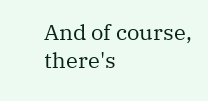And of course, there's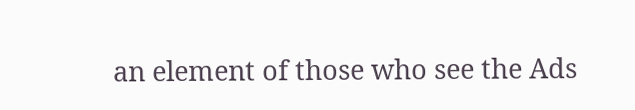an element of those who see the Ads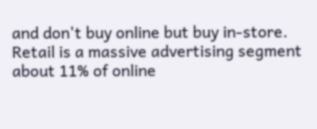and don't buy online but buy in-store. Retail is a massive advertising segment about 11% of online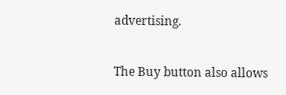advertising.

The Buy button also allows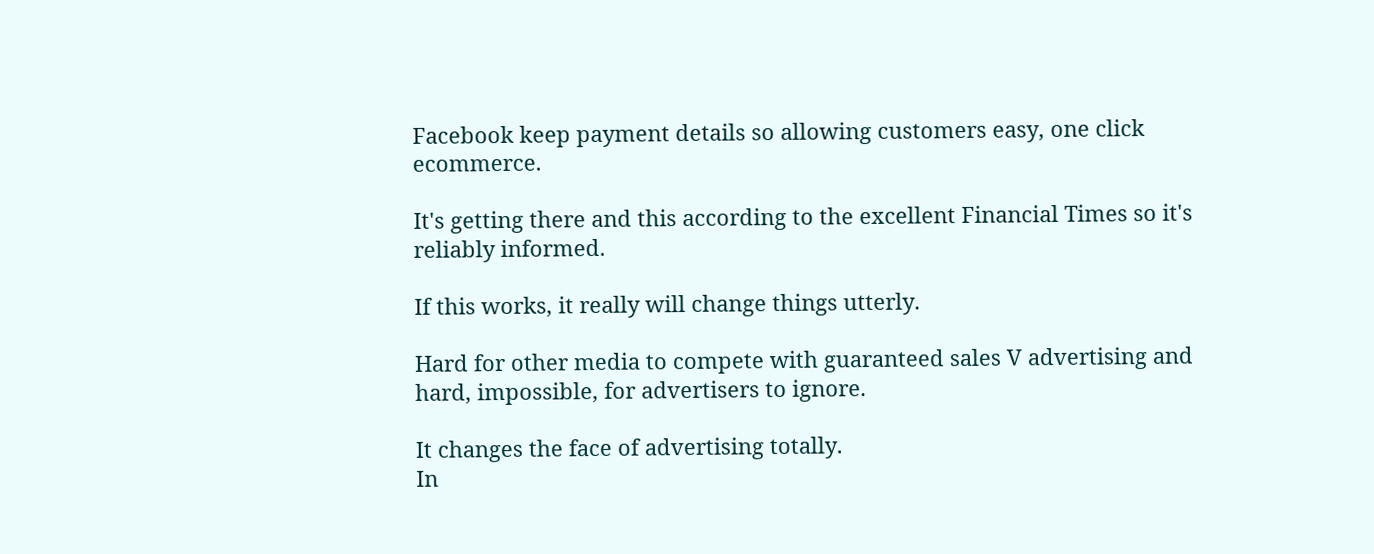Facebook keep payment details so allowing customers easy, one click ecommerce.

It's getting there and this according to the excellent Financial Times so it's reliably informed.

If this works, it really will change things utterly.

Hard for other media to compete with guaranteed sales V advertising and hard, impossible, for advertisers to ignore.

It changes the face of advertising totally.
In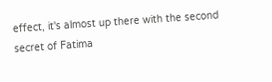effect, it's almost up there with the second secret of Fatima